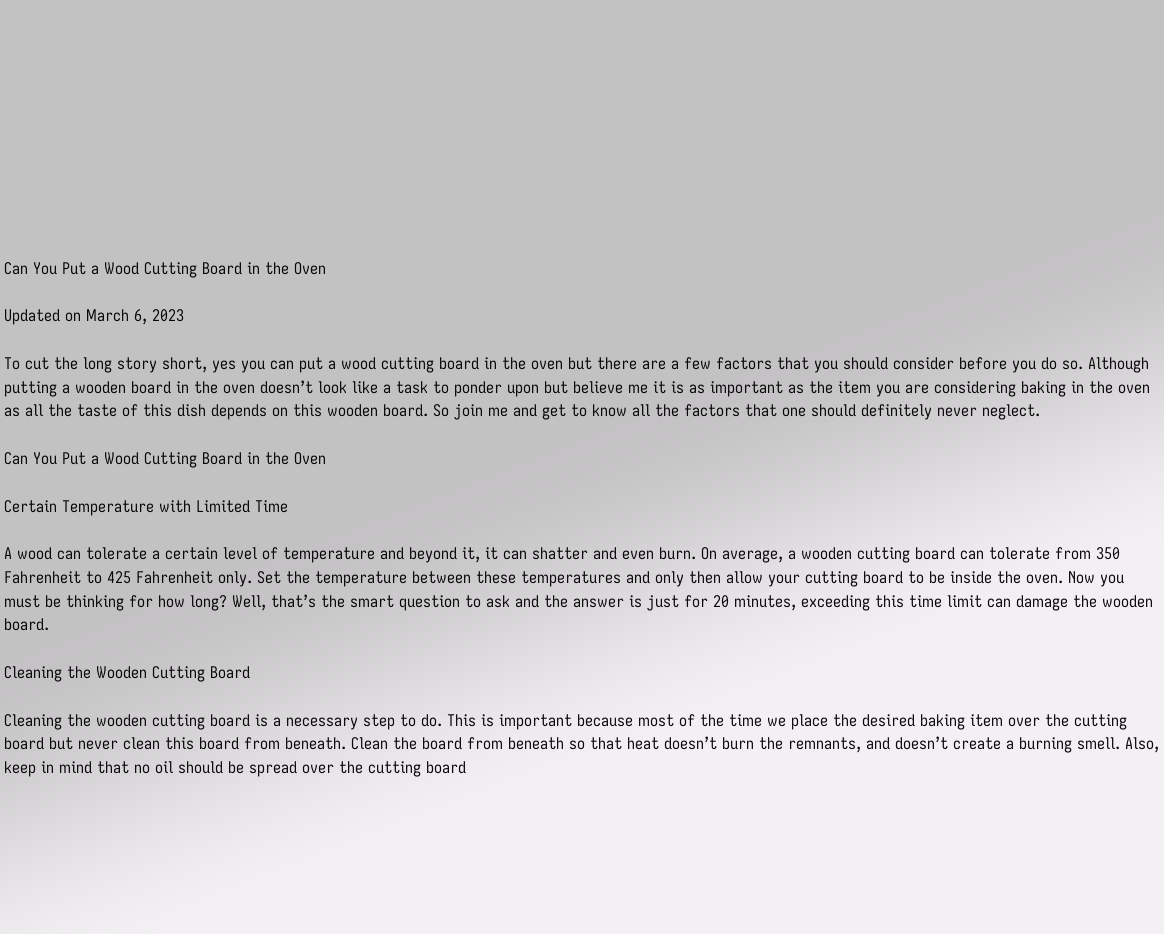Can You Put a Wood Cutting Board in the Oven

Updated on March 6, 2023

To cut the long story short, yes you can put a wood cutting board in the oven but there are a few factors that you should consider before you do so. Although putting a wooden board in the oven doesn’t look like a task to ponder upon but believe me it is as important as the item you are considering baking in the oven as all the taste of this dish depends on this wooden board. So join me and get to know all the factors that one should definitely never neglect.

Can You Put a Wood Cutting Board in the Oven

Certain Temperature with Limited Time

A wood can tolerate a certain level of temperature and beyond it, it can shatter and even burn. On average, a wooden cutting board can tolerate from 350 Fahrenheit to 425 Fahrenheit only. Set the temperature between these temperatures and only then allow your cutting board to be inside the oven. Now you must be thinking for how long? Well, that’s the smart question to ask and the answer is just for 20 minutes, exceeding this time limit can damage the wooden board.

Cleaning the Wooden Cutting Board

Cleaning the wooden cutting board is a necessary step to do. This is important because most of the time we place the desired baking item over the cutting board but never clean this board from beneath. Clean the board from beneath so that heat doesn’t burn the remnants, and doesn’t create a burning smell. Also, keep in mind that no oil should be spread over the cutting board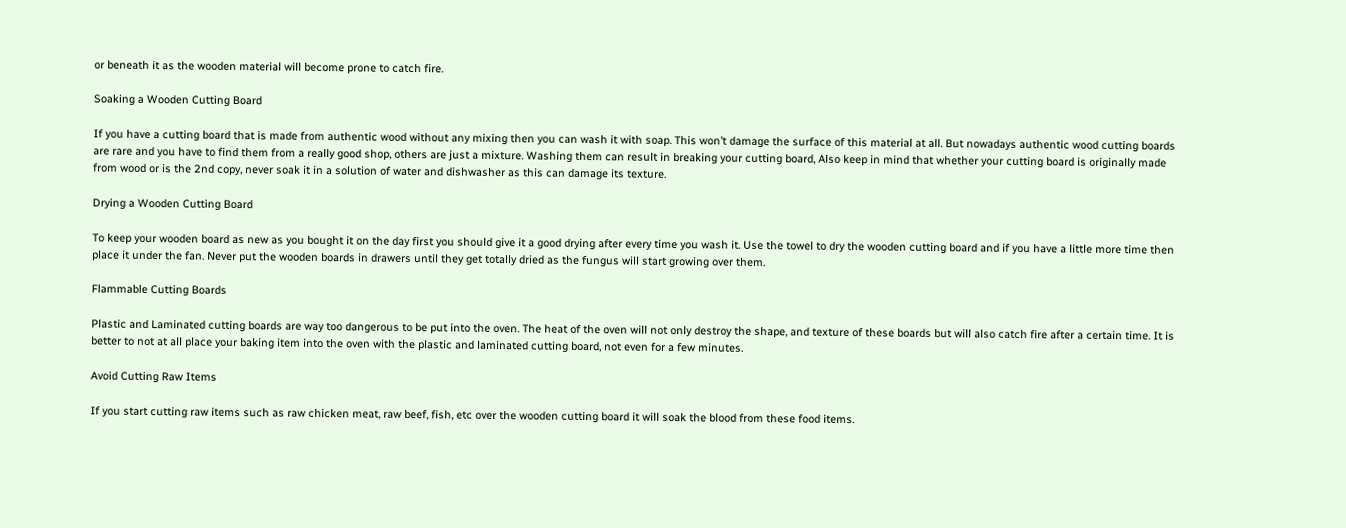or beneath it as the wooden material will become prone to catch fire.

Soaking a Wooden Cutting Board

If you have a cutting board that is made from authentic wood without any mixing then you can wash it with soap. This won’t damage the surface of this material at all. But nowadays authentic wood cutting boards are rare and you have to find them from a really good shop, others are just a mixture. Washing them can result in breaking your cutting board, Also keep in mind that whether your cutting board is originally made from wood or is the 2nd copy, never soak it in a solution of water and dishwasher as this can damage its texture.

Drying a Wooden Cutting Board

To keep your wooden board as new as you bought it on the day first you should give it a good drying after every time you wash it. Use the towel to dry the wooden cutting board and if you have a little more time then place it under the fan. Never put the wooden boards in drawers until they get totally dried as the fungus will start growing over them.

Flammable Cutting Boards

Plastic and Laminated cutting boards are way too dangerous to be put into the oven. The heat of the oven will not only destroy the shape, and texture of these boards but will also catch fire after a certain time. It is better to not at all place your baking item into the oven with the plastic and laminated cutting board, not even for a few minutes.

Avoid Cutting Raw Items

If you start cutting raw items such as raw chicken meat, raw beef, fish, etc over the wooden cutting board it will soak the blood from these food items.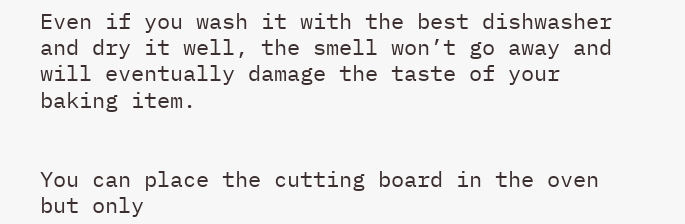Even if you wash it with the best dishwasher and dry it well, the smell won’t go away and will eventually damage the taste of your baking item.


You can place the cutting board in the oven but only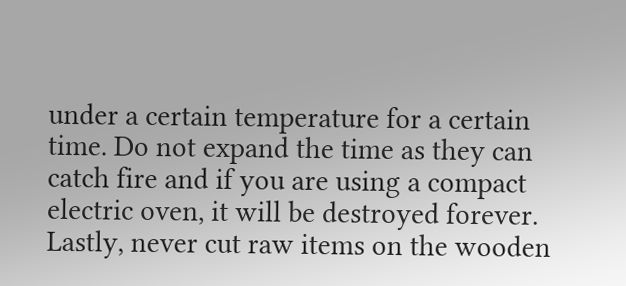under a certain temperature for a certain time. Do not expand the time as they can catch fire and if you are using a compact electric oven, it will be destroyed forever. Lastly, never cut raw items on the wooden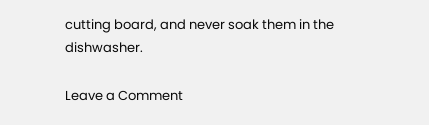cutting board, and never soak them in the dishwasher.

Leave a Comment